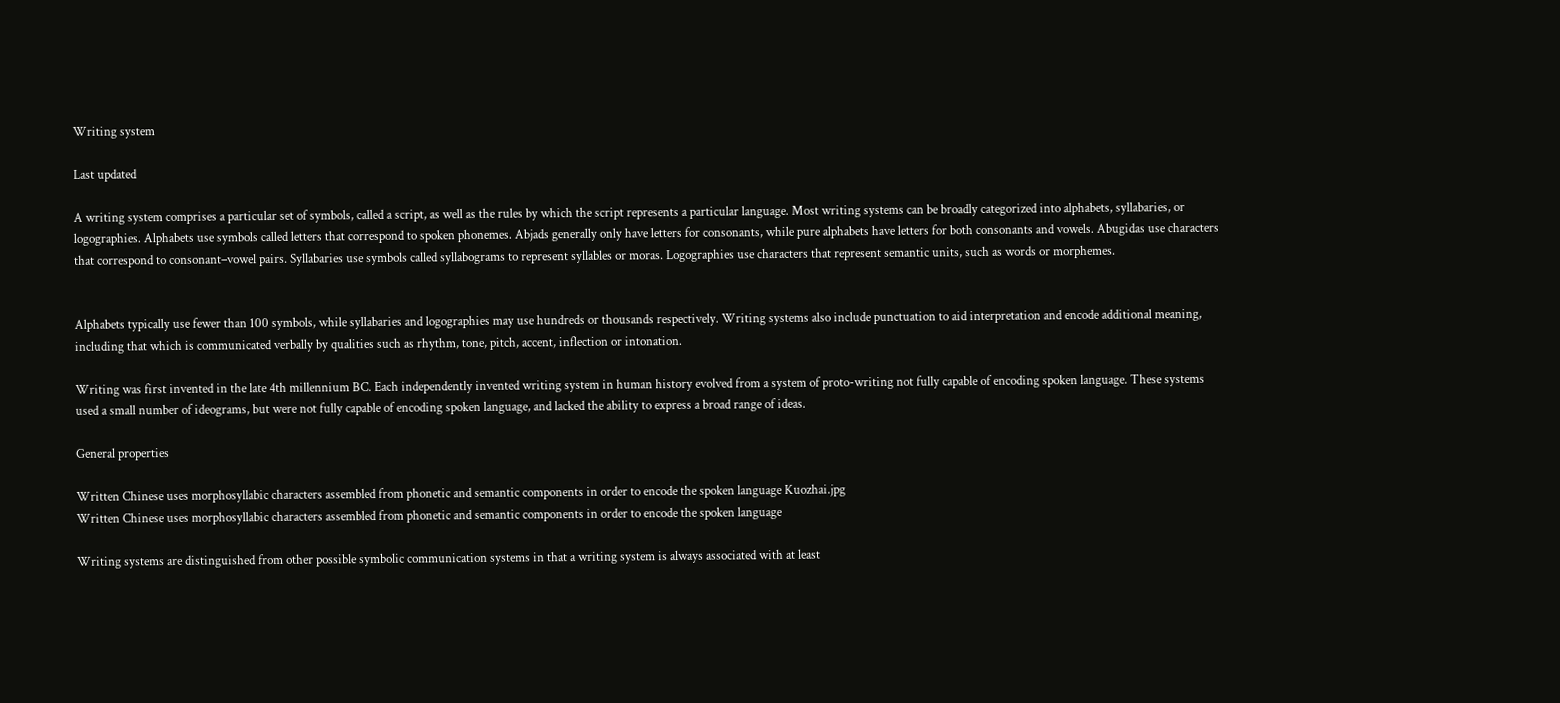Writing system

Last updated

A writing system comprises a particular set of symbols, called a script, as well as the rules by which the script represents a particular language. Most writing systems can be broadly categorized into alphabets, syllabaries, or logographies. Alphabets use symbols called letters that correspond to spoken phonemes. Abjads generally only have letters for consonants, while pure alphabets have letters for both consonants and vowels. Abugidas use characters that correspond to consonant–vowel pairs. Syllabaries use symbols called syllabograms to represent syllables or moras. Logographies use characters that represent semantic units, such as words or morphemes.


Alphabets typically use fewer than 100 symbols, while syllabaries and logographies may use hundreds or thousands respectively. Writing systems also include punctuation to aid interpretation and encode additional meaning, including that which is communicated verbally by qualities such as rhythm, tone, pitch, accent, inflection or intonation.

Writing was first invented in the late 4th millennium BC. Each independently invented writing system in human history evolved from a system of proto-writing not fully capable of encoding spoken language. These systems used a small number of ideograms, but were not fully capable of encoding spoken language, and lacked the ability to express a broad range of ideas.

General properties

Written Chinese uses morphosyllabic characters assembled from phonetic and semantic components in order to encode the spoken language Kuozhai.jpg
Written Chinese uses morphosyllabic characters assembled from phonetic and semantic components in order to encode the spoken language

Writing systems are distinguished from other possible symbolic communication systems in that a writing system is always associated with at least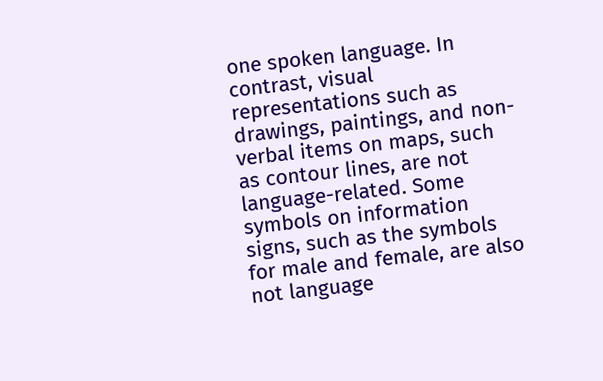one spoken language. In contrast, visual representations such as drawings, paintings, and non-verbal items on maps, such as contour lines, are not language-related. Some symbols on information signs, such as the symbols for male and female, are also not language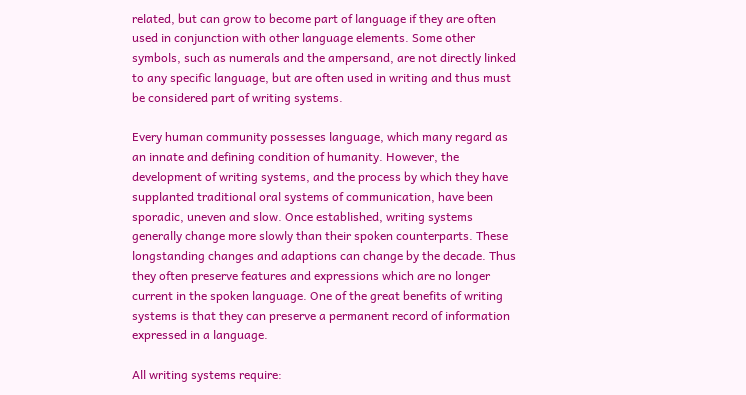related, but can grow to become part of language if they are often used in conjunction with other language elements. Some other symbols, such as numerals and the ampersand, are not directly linked to any specific language, but are often used in writing and thus must be considered part of writing systems.

Every human community possesses language, which many regard as an innate and defining condition of humanity. However, the development of writing systems, and the process by which they have supplanted traditional oral systems of communication, have been sporadic, uneven and slow. Once established, writing systems generally change more slowly than their spoken counterparts. These longstanding changes and adaptions can change by the decade. Thus they often preserve features and expressions which are no longer current in the spoken language. One of the great benefits of writing systems is that they can preserve a permanent record of information expressed in a language.

All writing systems require: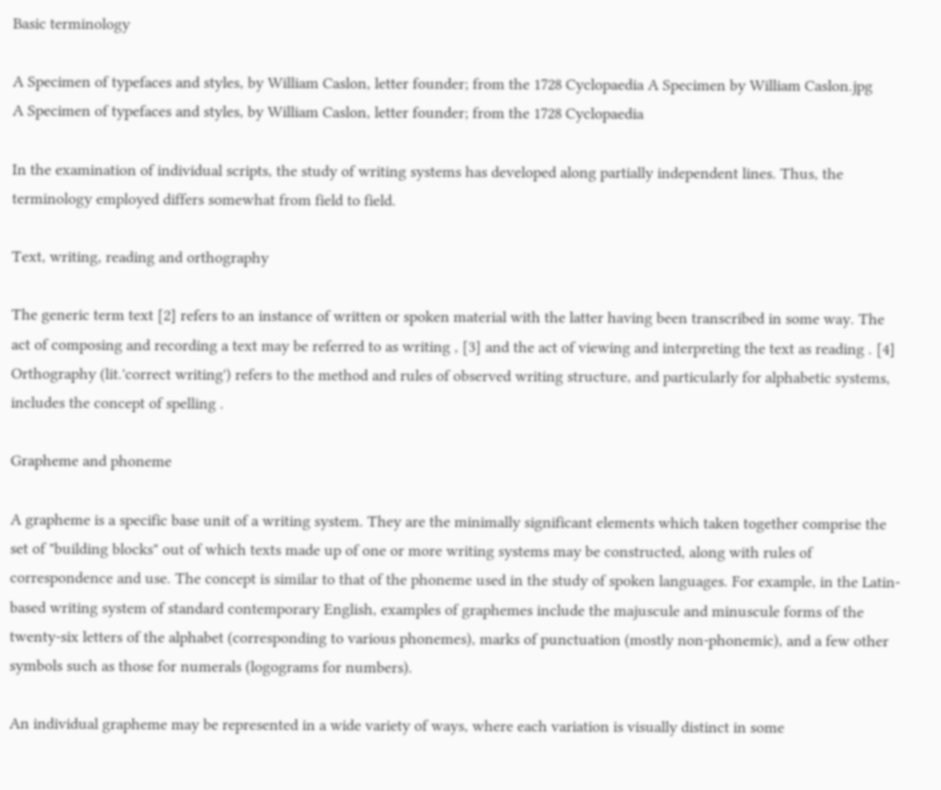Basic terminology

A Specimen of typefaces and styles, by William Caslon, letter founder; from the 1728 Cyclopaedia A Specimen by William Caslon.jpg
A Specimen of typefaces and styles, by William Caslon, letter founder; from the 1728 Cyclopaedia

In the examination of individual scripts, the study of writing systems has developed along partially independent lines. Thus, the terminology employed differs somewhat from field to field.

Text, writing, reading and orthography

The generic term text [2] refers to an instance of written or spoken material with the latter having been transcribed in some way. The act of composing and recording a text may be referred to as writing , [3] and the act of viewing and interpreting the text as reading . [4] Orthography (lit.'correct writing') refers to the method and rules of observed writing structure, and particularly for alphabetic systems, includes the concept of spelling .

Grapheme and phoneme

A grapheme is a specific base unit of a writing system. They are the minimally significant elements which taken together comprise the set of "building blocks" out of which texts made up of one or more writing systems may be constructed, along with rules of correspondence and use. The concept is similar to that of the phoneme used in the study of spoken languages. For example, in the Latin-based writing system of standard contemporary English, examples of graphemes include the majuscule and minuscule forms of the twenty-six letters of the alphabet (corresponding to various phonemes), marks of punctuation (mostly non-phonemic), and a few other symbols such as those for numerals (logograms for numbers).

An individual grapheme may be represented in a wide variety of ways, where each variation is visually distinct in some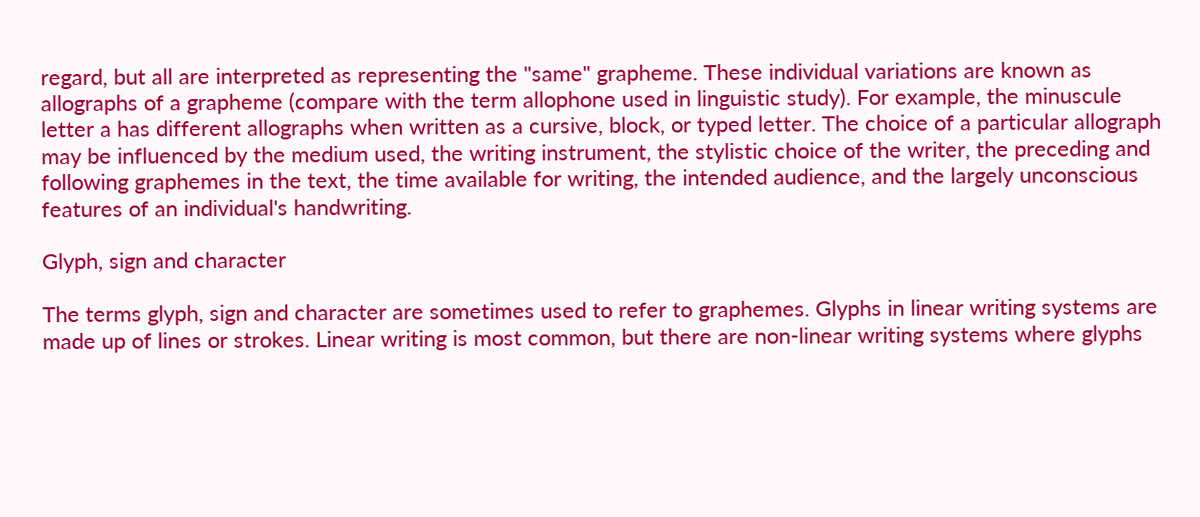regard, but all are interpreted as representing the "same" grapheme. These individual variations are known as allographs of a grapheme (compare with the term allophone used in linguistic study). For example, the minuscule letter a has different allographs when written as a cursive, block, or typed letter. The choice of a particular allograph may be influenced by the medium used, the writing instrument, the stylistic choice of the writer, the preceding and following graphemes in the text, the time available for writing, the intended audience, and the largely unconscious features of an individual's handwriting.

Glyph, sign and character

The terms glyph, sign and character are sometimes used to refer to graphemes. Glyphs in linear writing systems are made up of lines or strokes. Linear writing is most common, but there are non-linear writing systems where glyphs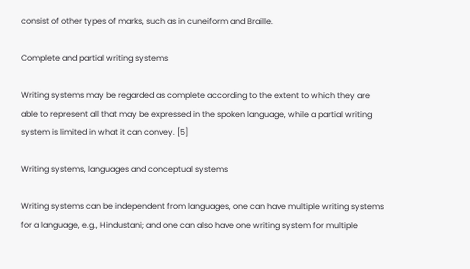consist of other types of marks, such as in cuneiform and Braille.

Complete and partial writing systems

Writing systems may be regarded as complete according to the extent to which they are able to represent all that may be expressed in the spoken language, while a partial writing system is limited in what it can convey. [5]

Writing systems, languages and conceptual systems

Writing systems can be independent from languages, one can have multiple writing systems for a language, e.g., Hindustani; and one can also have one writing system for multiple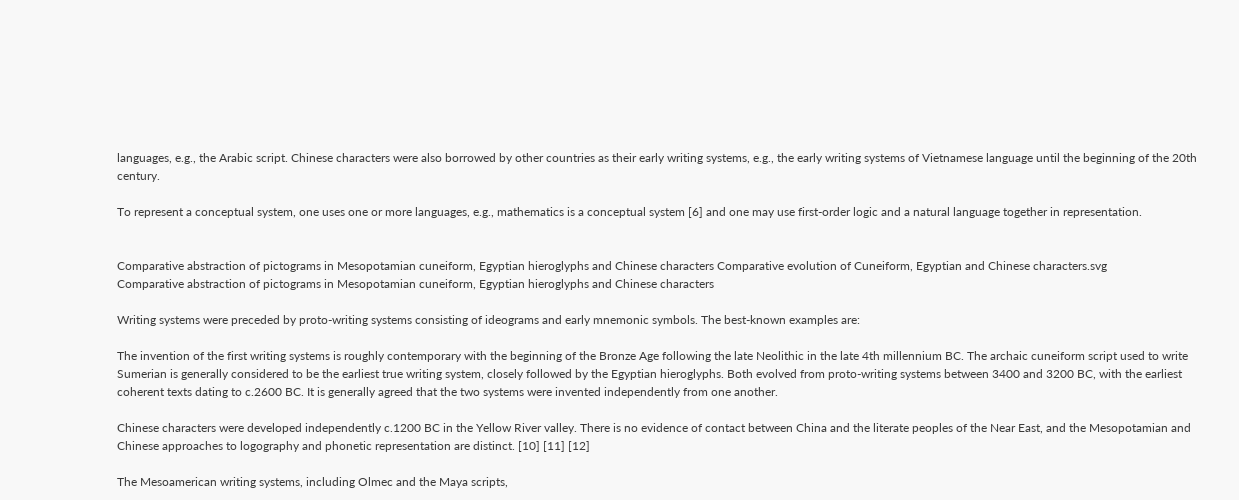languages, e.g., the Arabic script. Chinese characters were also borrowed by other countries as their early writing systems, e.g., the early writing systems of Vietnamese language until the beginning of the 20th century.

To represent a conceptual system, one uses one or more languages, e.g., mathematics is a conceptual system [6] and one may use first-order logic and a natural language together in representation.


Comparative abstraction of pictograms in Mesopotamian cuneiform, Egyptian hieroglyphs and Chinese characters Comparative evolution of Cuneiform, Egyptian and Chinese characters.svg
Comparative abstraction of pictograms in Mesopotamian cuneiform, Egyptian hieroglyphs and Chinese characters

Writing systems were preceded by proto-writing systems consisting of ideograms and early mnemonic symbols. The best-known examples are:

The invention of the first writing systems is roughly contemporary with the beginning of the Bronze Age following the late Neolithic in the late 4th millennium BC. The archaic cuneiform script used to write Sumerian is generally considered to be the earliest true writing system, closely followed by the Egyptian hieroglyphs. Both evolved from proto-writing systems between 3400 and 3200 BC, with the earliest coherent texts dating to c.2600 BC. It is generally agreed that the two systems were invented independently from one another.

Chinese characters were developed independently c.1200 BC in the Yellow River valley. There is no evidence of contact between China and the literate peoples of the Near East, and the Mesopotamian and Chinese approaches to logography and phonetic representation are distinct. [10] [11] [12]

The Mesoamerican writing systems, including Olmec and the Maya scripts,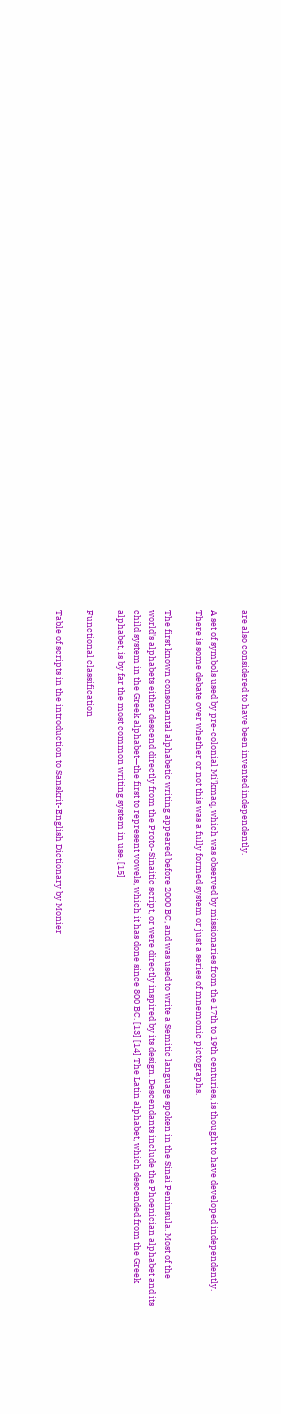are also considered to have been invented independently.

A set of symbols used by pre-colonial Mi'kmaq, which was observed by missionaries from the 17th to 19th centuries, is thought to have developed independently. There is some debate over whether or not this was a fully formed system or just a series of mnemonic pictographs.

The first known consonantal alphabetic writing appeared before 2000 BC, and was used to write a Semitic language spoken in the Sinai Peninsula. Most of the world's alphabets either descend directly from the Proto-Sinaitic script, or were directly inspired by its design. Descendants include the Phoenician alphabet and its child system in the Greek alphabet—the first to represent vowels, which it has done since 800 BC. [13] [14] The Latin alphabet, which descended from the Greek alphabet, is by far the most common writing system in use. [15]

Functional classification

Table of scripts in the introduction to Sanskrit-English Dictionary by Monier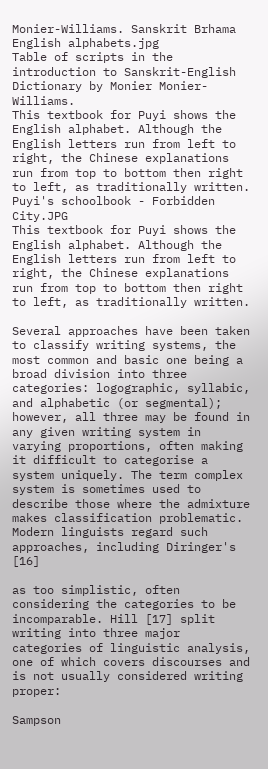Monier-Williams. Sanskrit Brhama English alphabets.jpg
Table of scripts in the introduction to Sanskrit-English Dictionary by Monier Monier-Williams.
This textbook for Puyi shows the English alphabet. Although the English letters run from left to right, the Chinese explanations run from top to bottom then right to left, as traditionally written. Puyi's schoolbook - Forbidden City.JPG
This textbook for Puyi shows the English alphabet. Although the English letters run from left to right, the Chinese explanations run from top to bottom then right to left, as traditionally written.

Several approaches have been taken to classify writing systems, the most common and basic one being a broad division into three categories: logographic, syllabic, and alphabetic (or segmental); however, all three may be found in any given writing system in varying proportions, often making it difficult to categorise a system uniquely. The term complex system is sometimes used to describe those where the admixture makes classification problematic. Modern linguists regard such approaches, including Diringer's [16]

as too simplistic, often considering the categories to be incomparable. Hill [17] split writing into three major categories of linguistic analysis, one of which covers discourses and is not usually considered writing proper:

Sampson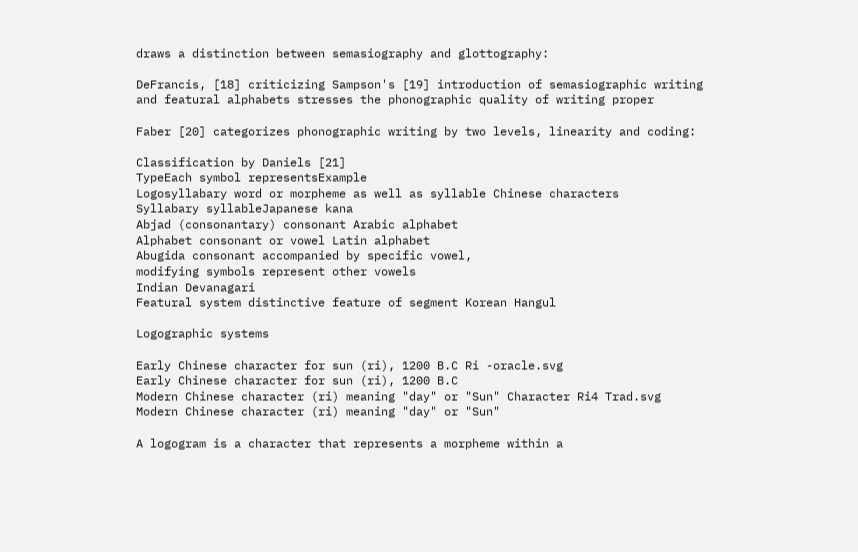draws a distinction between semasiography and glottography:

DeFrancis, [18] criticizing Sampson's [19] introduction of semasiographic writing and featural alphabets stresses the phonographic quality of writing proper

Faber [20] categorizes phonographic writing by two levels, linearity and coding:

Classification by Daniels [21]
TypeEach symbol representsExample
Logosyllabary word or morpheme as well as syllable Chinese characters
Syllabary syllableJapanese kana
Abjad (consonantary) consonant Arabic alphabet
Alphabet consonant or vowel Latin alphabet
Abugida consonant accompanied by specific vowel,
modifying symbols represent other vowels
Indian Devanagari
Featural system distinctive feature of segment Korean Hangul

Logographic systems

Early Chinese character for sun (ri), 1200 B.C Ri -oracle.svg
Early Chinese character for sun (ri), 1200 B.C
Modern Chinese character (ri) meaning "day" or "Sun" Character Ri4 Trad.svg
Modern Chinese character (ri) meaning "day" or "Sun"

A logogram is a character that represents a morpheme within a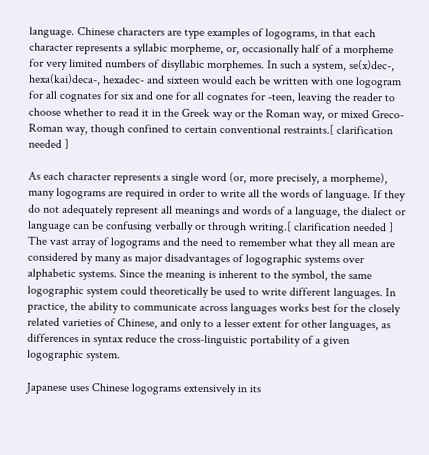language. Chinese characters are type examples of logograms, in that each character represents a syllabic morpheme, or, occasionally half of a morpheme for very limited numbers of disyllabic morphemes. In such a system, se(x)dec-, hexa(kai)deca-, hexadec- and sixteen would each be written with one logogram for all cognates for six and one for all cognates for -teen, leaving the reader to choose whether to read it in the Greek way or the Roman way, or mixed Greco-Roman way, though confined to certain conventional restraints.[ clarification needed ]

As each character represents a single word (or, more precisely, a morpheme), many logograms are required in order to write all the words of language. If they do not adequately represent all meanings and words of a language, the dialect or language can be confusing verbally or through writing.[ clarification needed ] The vast array of logograms and the need to remember what they all mean are considered by many as major disadvantages of logographic systems over alphabetic systems. Since the meaning is inherent to the symbol, the same logographic system could theoretically be used to write different languages. In practice, the ability to communicate across languages works best for the closely related varieties of Chinese, and only to a lesser extent for other languages, as differences in syntax reduce the cross-linguistic portability of a given logographic system.

Japanese uses Chinese logograms extensively in its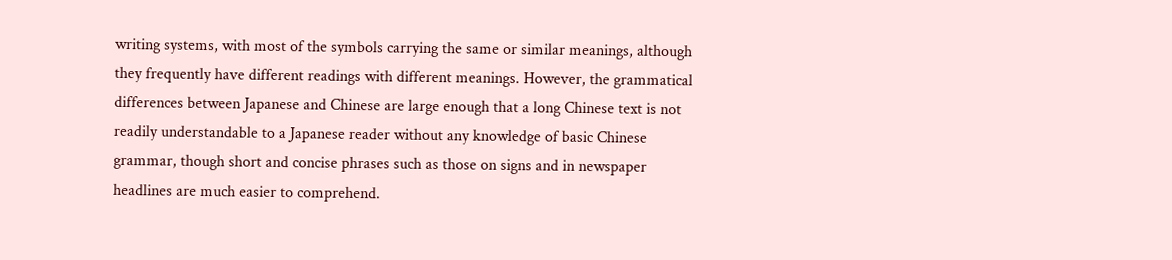writing systems, with most of the symbols carrying the same or similar meanings, although they frequently have different readings with different meanings. However, the grammatical differences between Japanese and Chinese are large enough that a long Chinese text is not readily understandable to a Japanese reader without any knowledge of basic Chinese grammar, though short and concise phrases such as those on signs and in newspaper headlines are much easier to comprehend.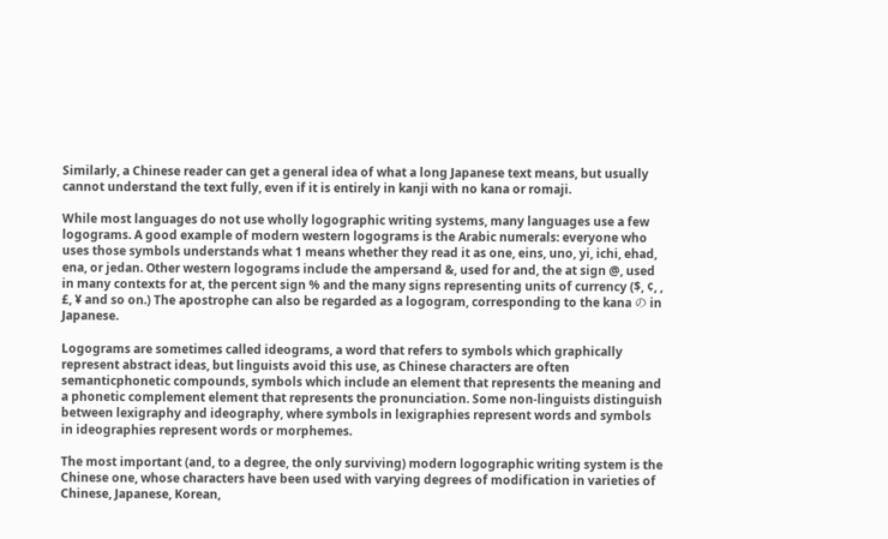Similarly, a Chinese reader can get a general idea of what a long Japanese text means, but usually cannot understand the text fully, even if it is entirely in kanji with no kana or romaji.

While most languages do not use wholly logographic writing systems, many languages use a few logograms. A good example of modern western logograms is the Arabic numerals: everyone who uses those symbols understands what 1 means whether they read it as one, eins, uno, yi, ichi, ehad, ena, or jedan. Other western logograms include the ampersand &, used for and, the at sign @, used in many contexts for at, the percent sign % and the many signs representing units of currency ($, ¢, , £, ¥ and so on.) The apostrophe can also be regarded as a logogram, corresponding to the kana の in Japanese.

Logograms are sometimes called ideograms, a word that refers to symbols which graphically represent abstract ideas, but linguists avoid this use, as Chinese characters are often semanticphonetic compounds, symbols which include an element that represents the meaning and a phonetic complement element that represents the pronunciation. Some non-linguists distinguish between lexigraphy and ideography, where symbols in lexigraphies represent words and symbols in ideographies represent words or morphemes.

The most important (and, to a degree, the only surviving) modern logographic writing system is the Chinese one, whose characters have been used with varying degrees of modification in varieties of Chinese, Japanese, Korean,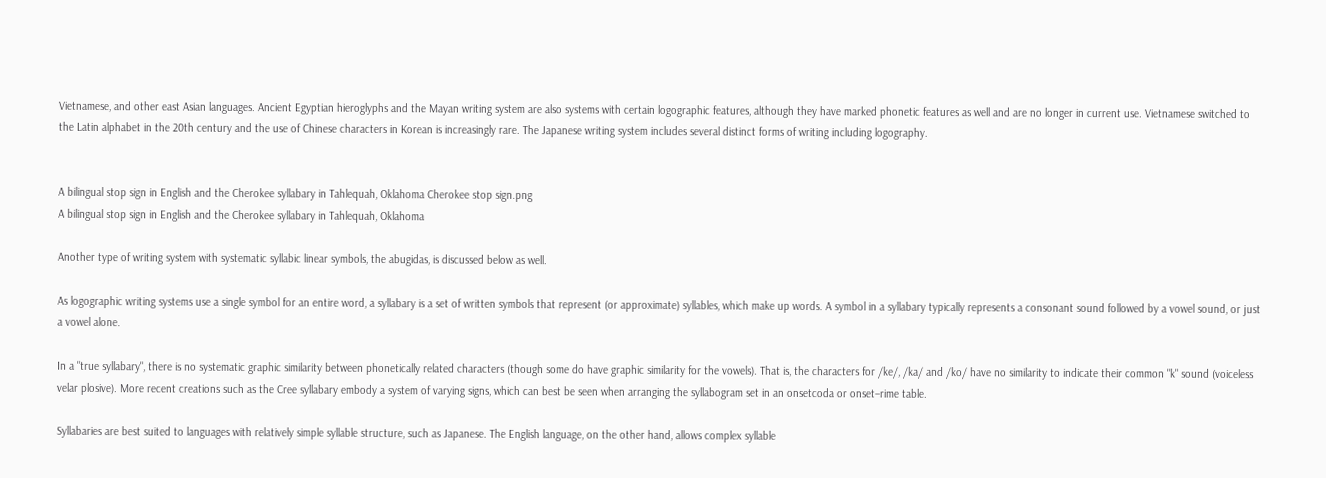Vietnamese, and other east Asian languages. Ancient Egyptian hieroglyphs and the Mayan writing system are also systems with certain logographic features, although they have marked phonetic features as well and are no longer in current use. Vietnamese switched to the Latin alphabet in the 20th century and the use of Chinese characters in Korean is increasingly rare. The Japanese writing system includes several distinct forms of writing including logography.


A bilingual stop sign in English and the Cherokee syllabary in Tahlequah, Oklahoma Cherokee stop sign.png
A bilingual stop sign in English and the Cherokee syllabary in Tahlequah, Oklahoma

Another type of writing system with systematic syllabic linear symbols, the abugidas, is discussed below as well.

As logographic writing systems use a single symbol for an entire word, a syllabary is a set of written symbols that represent (or approximate) syllables, which make up words. A symbol in a syllabary typically represents a consonant sound followed by a vowel sound, or just a vowel alone.

In a "true syllabary", there is no systematic graphic similarity between phonetically related characters (though some do have graphic similarity for the vowels). That is, the characters for /ke/, /ka/ and /ko/ have no similarity to indicate their common "k" sound (voiceless velar plosive). More recent creations such as the Cree syllabary embody a system of varying signs, which can best be seen when arranging the syllabogram set in an onsetcoda or onset–rime table.

Syllabaries are best suited to languages with relatively simple syllable structure, such as Japanese. The English language, on the other hand, allows complex syllable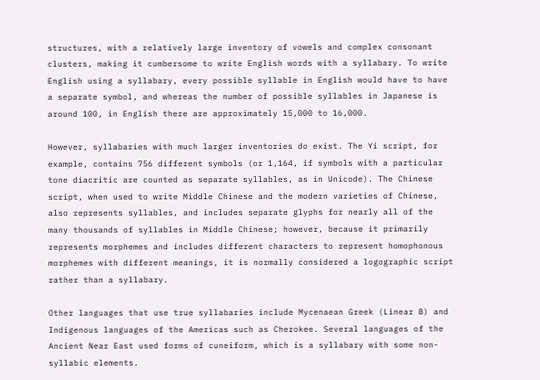structures, with a relatively large inventory of vowels and complex consonant clusters, making it cumbersome to write English words with a syllabary. To write English using a syllabary, every possible syllable in English would have to have a separate symbol, and whereas the number of possible syllables in Japanese is around 100, in English there are approximately 15,000 to 16,000.

However, syllabaries with much larger inventories do exist. The Yi script, for example, contains 756 different symbols (or 1,164, if symbols with a particular tone diacritic are counted as separate syllables, as in Unicode). The Chinese script, when used to write Middle Chinese and the modern varieties of Chinese, also represents syllables, and includes separate glyphs for nearly all of the many thousands of syllables in Middle Chinese; however, because it primarily represents morphemes and includes different characters to represent homophonous morphemes with different meanings, it is normally considered a logographic script rather than a syllabary.

Other languages that use true syllabaries include Mycenaean Greek (Linear B) and Indigenous languages of the Americas such as Cherokee. Several languages of the Ancient Near East used forms of cuneiform, which is a syllabary with some non-syllabic elements.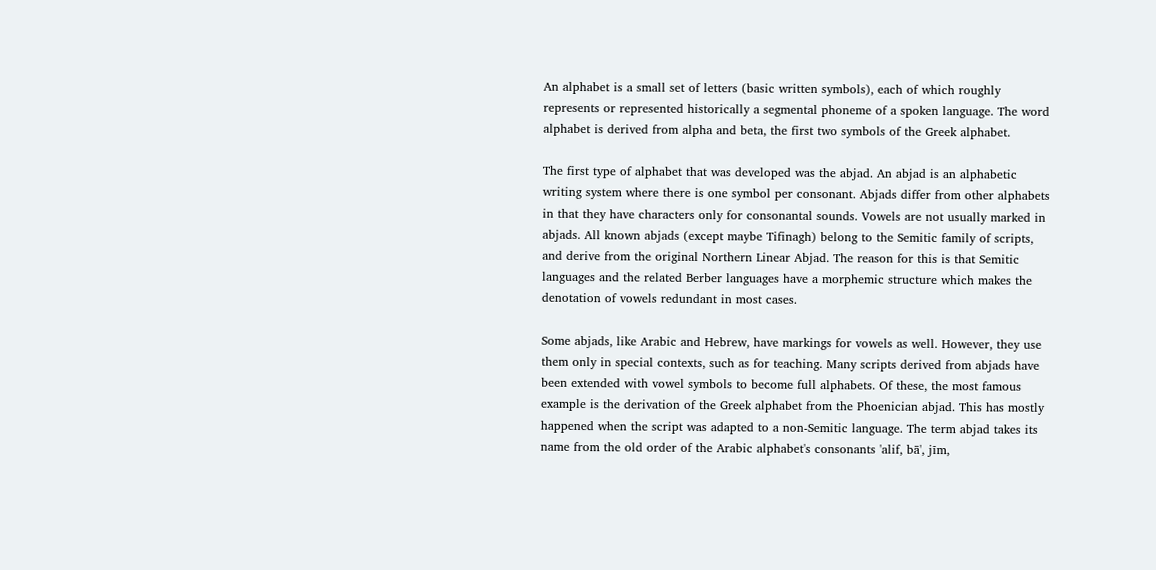An alphabet is a small set of letters (basic written symbols), each of which roughly represents or represented historically a segmental phoneme of a spoken language. The word alphabet is derived from alpha and beta, the first two symbols of the Greek alphabet.

The first type of alphabet that was developed was the abjad. An abjad is an alphabetic writing system where there is one symbol per consonant. Abjads differ from other alphabets in that they have characters only for consonantal sounds. Vowels are not usually marked in abjads. All known abjads (except maybe Tifinagh) belong to the Semitic family of scripts, and derive from the original Northern Linear Abjad. The reason for this is that Semitic languages and the related Berber languages have a morphemic structure which makes the denotation of vowels redundant in most cases.

Some abjads, like Arabic and Hebrew, have markings for vowels as well. However, they use them only in special contexts, such as for teaching. Many scripts derived from abjads have been extended with vowel symbols to become full alphabets. Of these, the most famous example is the derivation of the Greek alphabet from the Phoenician abjad. This has mostly happened when the script was adapted to a non-Semitic language. The term abjad takes its name from the old order of the Arabic alphabet's consonants 'alif, bā', jīm,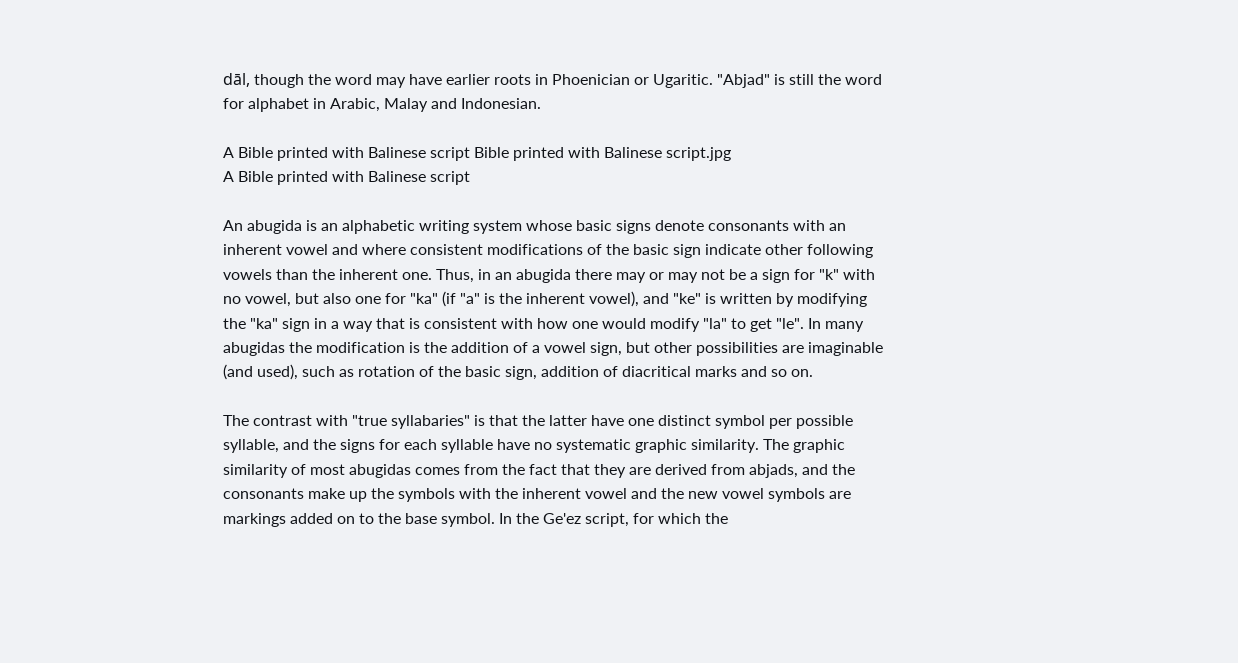dāl, though the word may have earlier roots in Phoenician or Ugaritic. "Abjad" is still the word for alphabet in Arabic, Malay and Indonesian.

A Bible printed with Balinese script Bible printed with Balinese script.jpg
A Bible printed with Balinese script

An abugida is an alphabetic writing system whose basic signs denote consonants with an inherent vowel and where consistent modifications of the basic sign indicate other following vowels than the inherent one. Thus, in an abugida there may or may not be a sign for "k" with no vowel, but also one for "ka" (if "a" is the inherent vowel), and "ke" is written by modifying the "ka" sign in a way that is consistent with how one would modify "la" to get "le". In many abugidas the modification is the addition of a vowel sign, but other possibilities are imaginable (and used), such as rotation of the basic sign, addition of diacritical marks and so on.

The contrast with "true syllabaries" is that the latter have one distinct symbol per possible syllable, and the signs for each syllable have no systematic graphic similarity. The graphic similarity of most abugidas comes from the fact that they are derived from abjads, and the consonants make up the symbols with the inherent vowel and the new vowel symbols are markings added on to the base symbol. In the Ge'ez script, for which the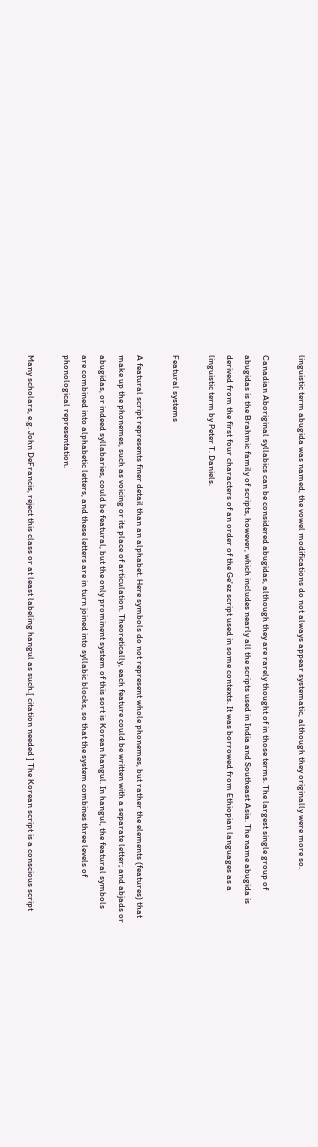linguistic term abugida was named, the vowel modifications do not always appear systematic, although they originally were more so.

Canadian Aboriginal syllabics can be considered abugidas, although they are rarely thought of in those terms. The largest single group of abugidas is the Brahmic family of scripts, however, which includes nearly all the scripts used in India and Southeast Asia. The name abugida is derived from the first four characters of an order of the Ge'ez script used in some contexts. It was borrowed from Ethiopian languages as a linguistic term by Peter T. Daniels.

Featural systems

A featural script represents finer detail than an alphabet. Here symbols do not represent whole phonemes, but rather the elements (features) that make up the phonemes, such as voicing or its place of articulation. Theoretically, each feature could be written with a separate letter; and abjads or abugidas, or indeed syllabaries, could be featural, but the only prominent system of this sort is Korean hangul. In hangul, the featural symbols are combined into alphabetic letters, and these letters are in turn joined into syllabic blocks, so that the system combines three levels of phonological representation.

Many scholars, e.g. John DeFrancis, reject this class or at least labeling hangul as such.[ citation needed ] The Korean script is a conscious script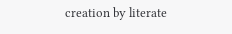creation by literate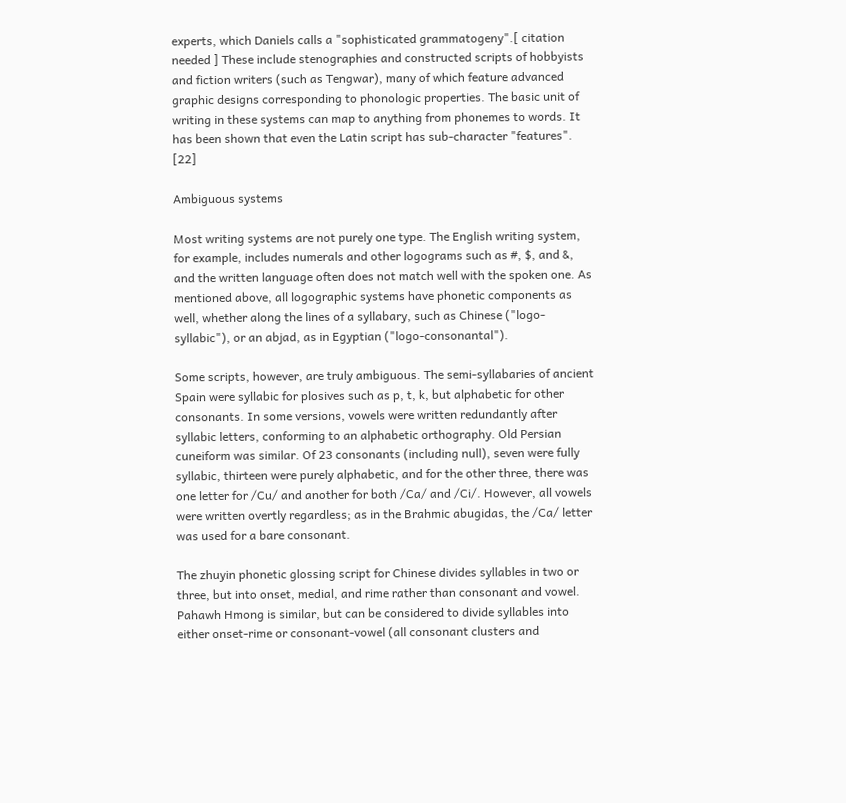experts, which Daniels calls a "sophisticated grammatogeny".[ citation needed ] These include stenographies and constructed scripts of hobbyists and fiction writers (such as Tengwar), many of which feature advanced graphic designs corresponding to phonologic properties. The basic unit of writing in these systems can map to anything from phonemes to words. It has been shown that even the Latin script has sub-character "features". [22]

Ambiguous systems

Most writing systems are not purely one type. The English writing system, for example, includes numerals and other logograms such as #, $, and &, and the written language often does not match well with the spoken one. As mentioned above, all logographic systems have phonetic components as well, whether along the lines of a syllabary, such as Chinese ("logo-syllabic"), or an abjad, as in Egyptian ("logo-consonantal").

Some scripts, however, are truly ambiguous. The semi-syllabaries of ancient Spain were syllabic for plosives such as p, t, k, but alphabetic for other consonants. In some versions, vowels were written redundantly after syllabic letters, conforming to an alphabetic orthography. Old Persian cuneiform was similar. Of 23 consonants (including null), seven were fully syllabic, thirteen were purely alphabetic, and for the other three, there was one letter for /Cu/ and another for both /Ca/ and /Ci/. However, all vowels were written overtly regardless; as in the Brahmic abugidas, the /Ca/ letter was used for a bare consonant.

The zhuyin phonetic glossing script for Chinese divides syllables in two or three, but into onset, medial, and rime rather than consonant and vowel. Pahawh Hmong is similar, but can be considered to divide syllables into either onset-rime or consonant-vowel (all consonant clusters and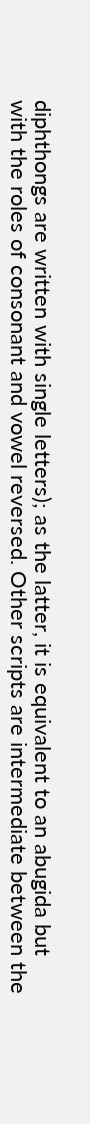diphthongs are written with single letters); as the latter, it is equivalent to an abugida but with the roles of consonant and vowel reversed. Other scripts are intermediate between the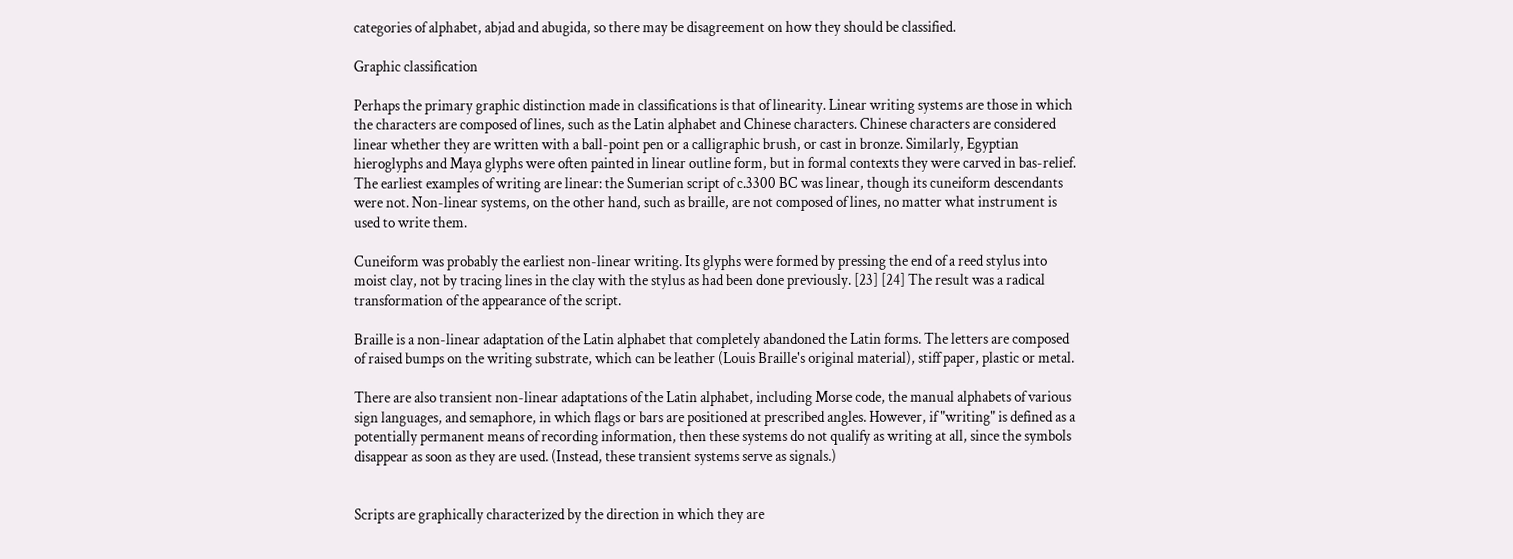categories of alphabet, abjad and abugida, so there may be disagreement on how they should be classified.

Graphic classification

Perhaps the primary graphic distinction made in classifications is that of linearity. Linear writing systems are those in which the characters are composed of lines, such as the Latin alphabet and Chinese characters. Chinese characters are considered linear whether they are written with a ball-point pen or a calligraphic brush, or cast in bronze. Similarly, Egyptian hieroglyphs and Maya glyphs were often painted in linear outline form, but in formal contexts they were carved in bas-relief. The earliest examples of writing are linear: the Sumerian script of c.3300 BC was linear, though its cuneiform descendants were not. Non-linear systems, on the other hand, such as braille, are not composed of lines, no matter what instrument is used to write them.

Cuneiform was probably the earliest non-linear writing. Its glyphs were formed by pressing the end of a reed stylus into moist clay, not by tracing lines in the clay with the stylus as had been done previously. [23] [24] The result was a radical transformation of the appearance of the script.

Braille is a non-linear adaptation of the Latin alphabet that completely abandoned the Latin forms. The letters are composed of raised bumps on the writing substrate, which can be leather (Louis Braille's original material), stiff paper, plastic or metal.

There are also transient non-linear adaptations of the Latin alphabet, including Morse code, the manual alphabets of various sign languages, and semaphore, in which flags or bars are positioned at prescribed angles. However, if "writing" is defined as a potentially permanent means of recording information, then these systems do not qualify as writing at all, since the symbols disappear as soon as they are used. (Instead, these transient systems serve as signals.)


Scripts are graphically characterized by the direction in which they are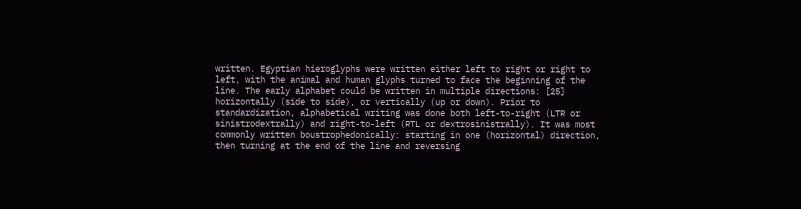written. Egyptian hieroglyphs were written either left to right or right to left, with the animal and human glyphs turned to face the beginning of the line. The early alphabet could be written in multiple directions: [25] horizontally (side to side), or vertically (up or down). Prior to standardization, alphabetical writing was done both left-to-right (LTR or sinistrodextrally) and right-to-left (RTL or dextrosinistrally). It was most commonly written boustrophedonically: starting in one (horizontal) direction, then turning at the end of the line and reversing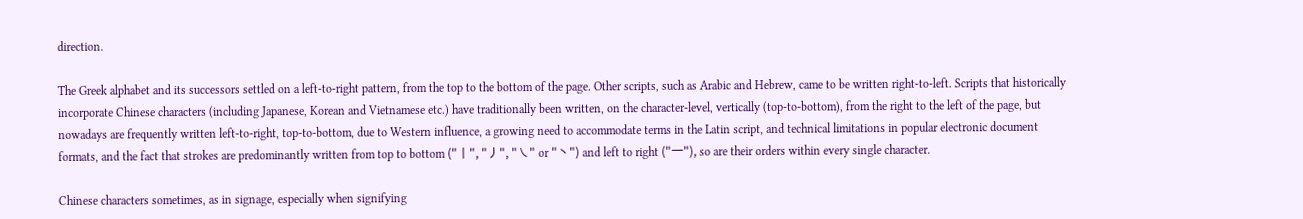direction.

The Greek alphabet and its successors settled on a left-to-right pattern, from the top to the bottom of the page. Other scripts, such as Arabic and Hebrew, came to be written right-to-left. Scripts that historically incorporate Chinese characters (including Japanese, Korean and Vietnamese etc.) have traditionally been written, on the character-level, vertically (top-to-bottom), from the right to the left of the page, but nowadays are frequently written left-to-right, top-to-bottom, due to Western influence, a growing need to accommodate terms in the Latin script, and technical limitations in popular electronic document formats, and the fact that strokes are predominantly written from top to bottom ("丨", "丿", "㇏" or "丶") and left to right ("一"), so are their orders within every single character.

Chinese characters sometimes, as in signage, especially when signifying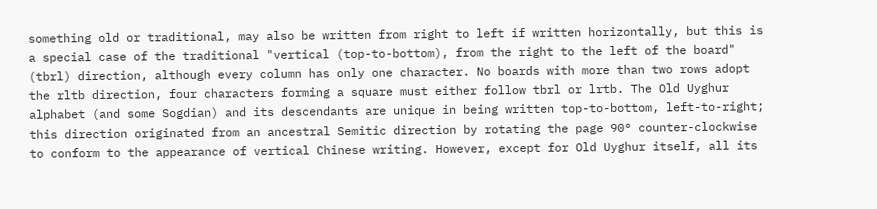something old or traditional, may also be written from right to left if written horizontally, but this is a special case of the traditional "vertical (top-to-bottom), from the right to the left of the board" (tbrl) direction, although every column has only one character. No boards with more than two rows adopt the rltb direction, four characters forming a square must either follow tbrl or lrtb. The Old Uyghur alphabet (and some Sogdian) and its descendants are unique in being written top-to-bottom, left-to-right; this direction originated from an ancestral Semitic direction by rotating the page 90° counter-clockwise to conform to the appearance of vertical Chinese writing. However, except for Old Uyghur itself, all its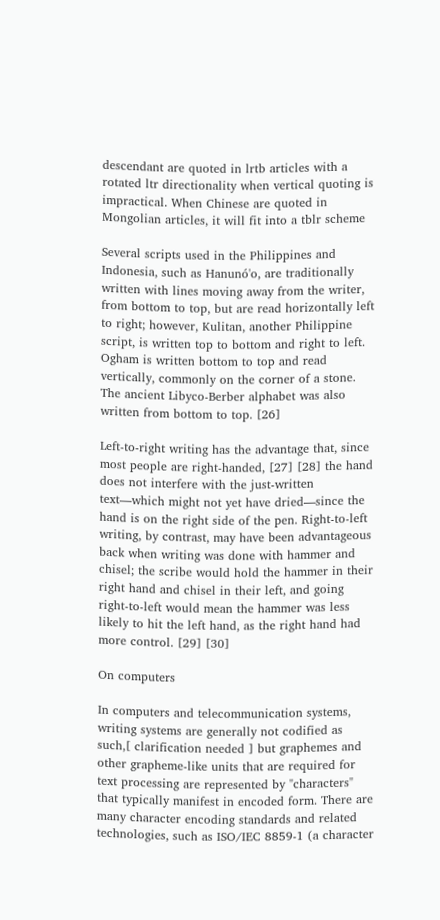descendant are quoted in lrtb articles with a rotated ltr directionality when vertical quoting is impractical. When Chinese are quoted in Mongolian articles, it will fit into a tblr scheme

Several scripts used in the Philippines and Indonesia, such as Hanunó'o, are traditionally written with lines moving away from the writer, from bottom to top, but are read horizontally left to right; however, Kulitan, another Philippine script, is written top to bottom and right to left. Ogham is written bottom to top and read vertically, commonly on the corner of a stone. The ancient Libyco-Berber alphabet was also written from bottom to top. [26]

Left-to-right writing has the advantage that, since most people are right-handed, [27] [28] the hand does not interfere with the just-written text—which might not yet have dried—since the hand is on the right side of the pen. Right-to-left writing, by contrast, may have been advantageous back when writing was done with hammer and chisel; the scribe would hold the hammer in their right hand and chisel in their left, and going right-to-left would mean the hammer was less likely to hit the left hand, as the right hand had more control. [29] [30]

On computers

In computers and telecommunication systems, writing systems are generally not codified as such,[ clarification needed ] but graphemes and other grapheme-like units that are required for text processing are represented by "characters" that typically manifest in encoded form. There are many character encoding standards and related technologies, such as ISO/IEC 8859-1 (a character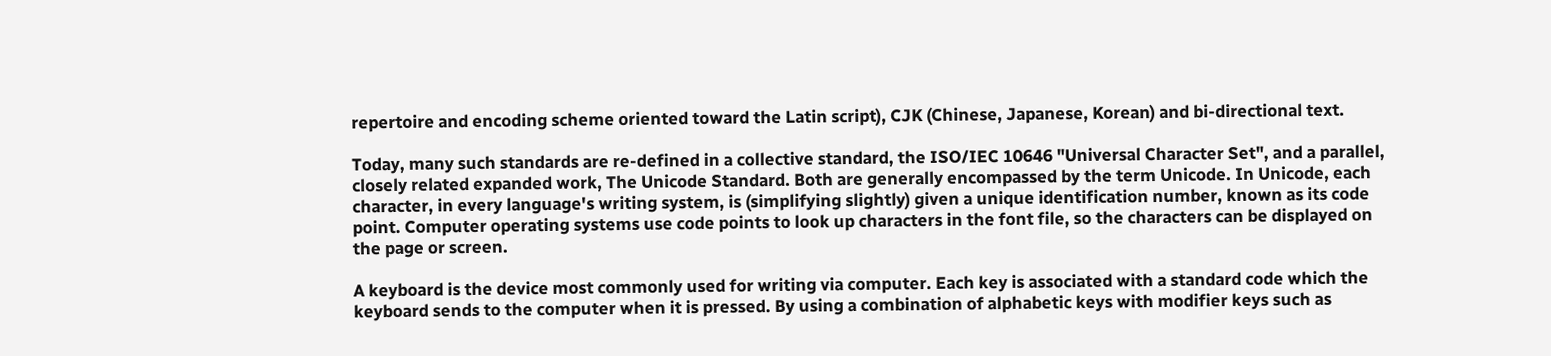repertoire and encoding scheme oriented toward the Latin script), CJK (Chinese, Japanese, Korean) and bi-directional text.

Today, many such standards are re-defined in a collective standard, the ISO/IEC 10646 "Universal Character Set", and a parallel, closely related expanded work, The Unicode Standard. Both are generally encompassed by the term Unicode. In Unicode, each character, in every language's writing system, is (simplifying slightly) given a unique identification number, known as its code point. Computer operating systems use code points to look up characters in the font file, so the characters can be displayed on the page or screen.

A keyboard is the device most commonly used for writing via computer. Each key is associated with a standard code which the keyboard sends to the computer when it is pressed. By using a combination of alphabetic keys with modifier keys such as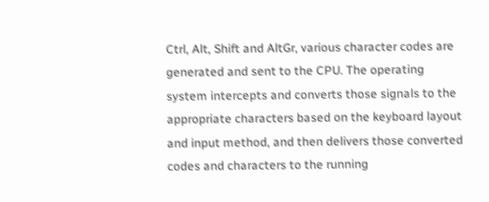Ctrl, Alt, Shift and AltGr, various character codes are generated and sent to the CPU. The operating system intercepts and converts those signals to the appropriate characters based on the keyboard layout and input method, and then delivers those converted codes and characters to the running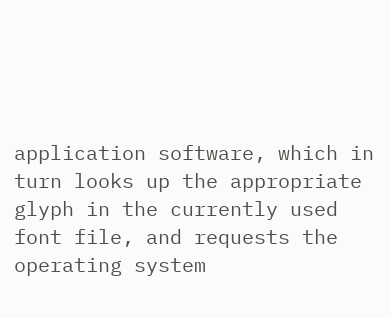application software, which in turn looks up the appropriate glyph in the currently used font file, and requests the operating system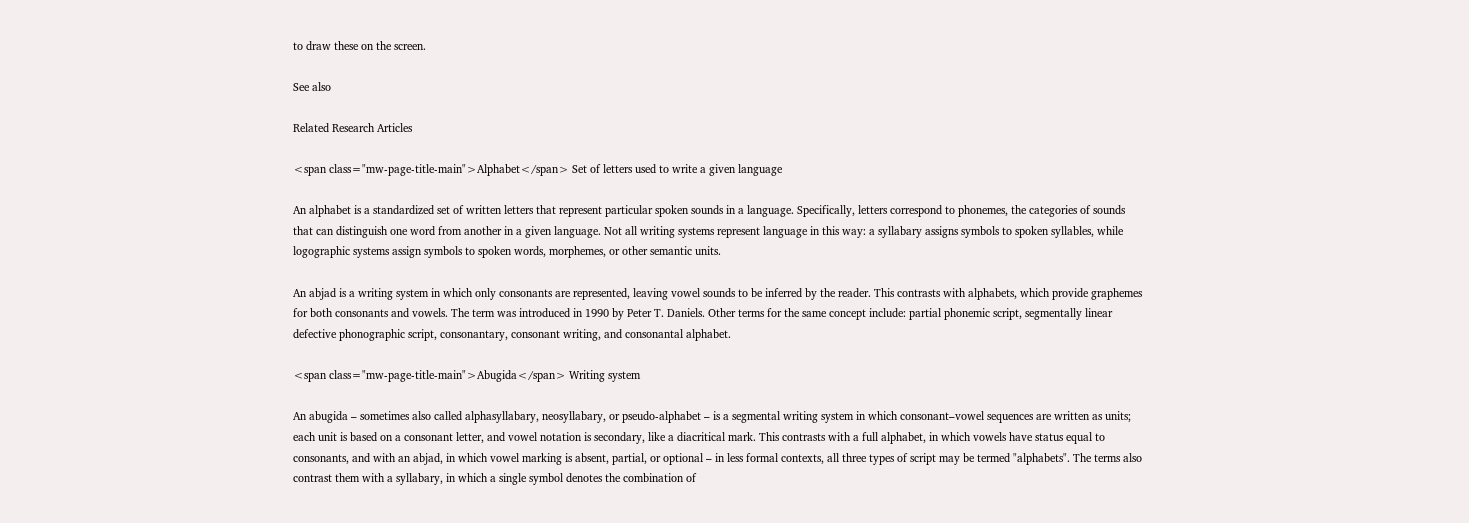to draw these on the screen.

See also

Related Research Articles

<span class="mw-page-title-main">Alphabet</span> Set of letters used to write a given language

An alphabet is a standardized set of written letters that represent particular spoken sounds in a language. Specifically, letters correspond to phonemes, the categories of sounds that can distinguish one word from another in a given language. Not all writing systems represent language in this way: a syllabary assigns symbols to spoken syllables, while logographic systems assign symbols to spoken words, morphemes, or other semantic units.

An abjad is a writing system in which only consonants are represented, leaving vowel sounds to be inferred by the reader. This contrasts with alphabets, which provide graphemes for both consonants and vowels. The term was introduced in 1990 by Peter T. Daniels. Other terms for the same concept include: partial phonemic script, segmentally linear defective phonographic script, consonantary, consonant writing, and consonantal alphabet.

<span class="mw-page-title-main">Abugida</span> Writing system

An abugida – sometimes also called alphasyllabary, neosyllabary, or pseudo-alphabet – is a segmental writing system in which consonant–vowel sequences are written as units; each unit is based on a consonant letter, and vowel notation is secondary, like a diacritical mark. This contrasts with a full alphabet, in which vowels have status equal to consonants, and with an abjad, in which vowel marking is absent, partial, or optional – in less formal contexts, all three types of script may be termed "alphabets". The terms also contrast them with a syllabary, in which a single symbol denotes the combination of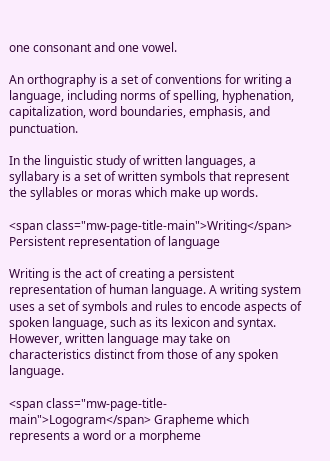one consonant and one vowel.

An orthography is a set of conventions for writing a language, including norms of spelling, hyphenation, capitalization, word boundaries, emphasis, and punctuation.

In the linguistic study of written languages, a syllabary is a set of written symbols that represent the syllables or moras which make up words.

<span class="mw-page-title-main">Writing</span> Persistent representation of language

Writing is the act of creating a persistent representation of human language. A writing system uses a set of symbols and rules to encode aspects of spoken language, such as its lexicon and syntax. However, written language may take on characteristics distinct from those of any spoken language.

<span class="mw-page-title-main">Logogram</span> Grapheme which represents a word or a morpheme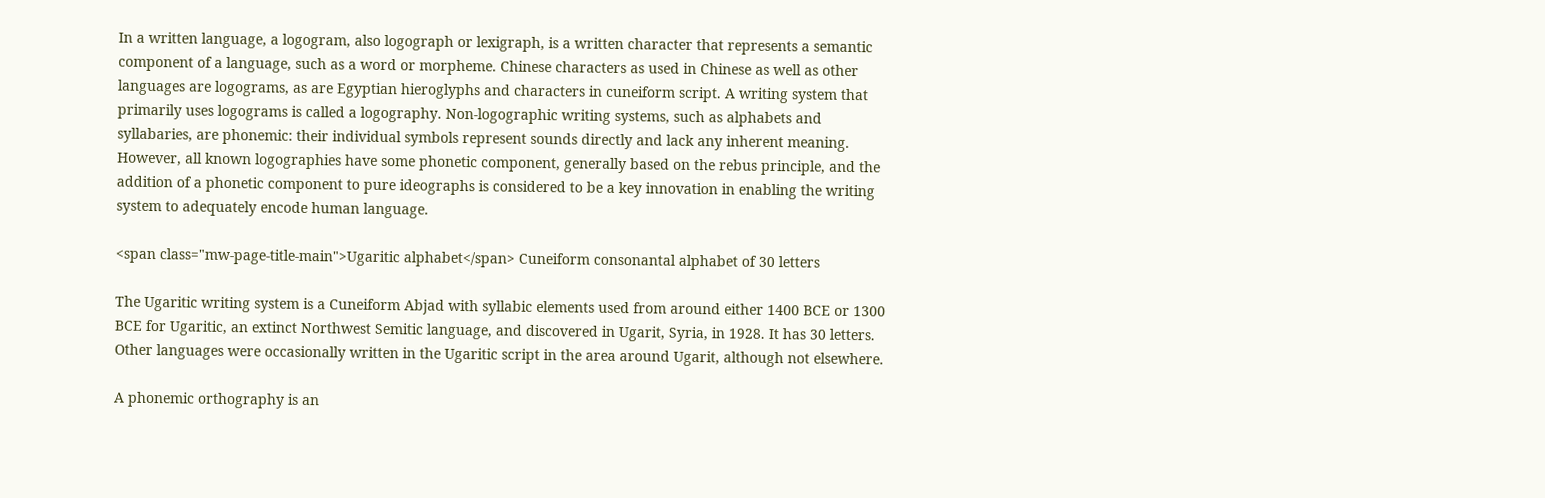In a written language, a logogram, also logograph or lexigraph, is a written character that represents a semantic component of a language, such as a word or morpheme. Chinese characters as used in Chinese as well as other languages are logograms, as are Egyptian hieroglyphs and characters in cuneiform script. A writing system that primarily uses logograms is called a logography. Non-logographic writing systems, such as alphabets and syllabaries, are phonemic: their individual symbols represent sounds directly and lack any inherent meaning. However, all known logographies have some phonetic component, generally based on the rebus principle, and the addition of a phonetic component to pure ideographs is considered to be a key innovation in enabling the writing system to adequately encode human language.

<span class="mw-page-title-main">Ugaritic alphabet</span> Cuneiform consonantal alphabet of 30 letters

The Ugaritic writing system is a Cuneiform Abjad with syllabic elements used from around either 1400 BCE or 1300 BCE for Ugaritic, an extinct Northwest Semitic language, and discovered in Ugarit, Syria, in 1928. It has 30 letters. Other languages were occasionally written in the Ugaritic script in the area around Ugarit, although not elsewhere.

A phonemic orthography is an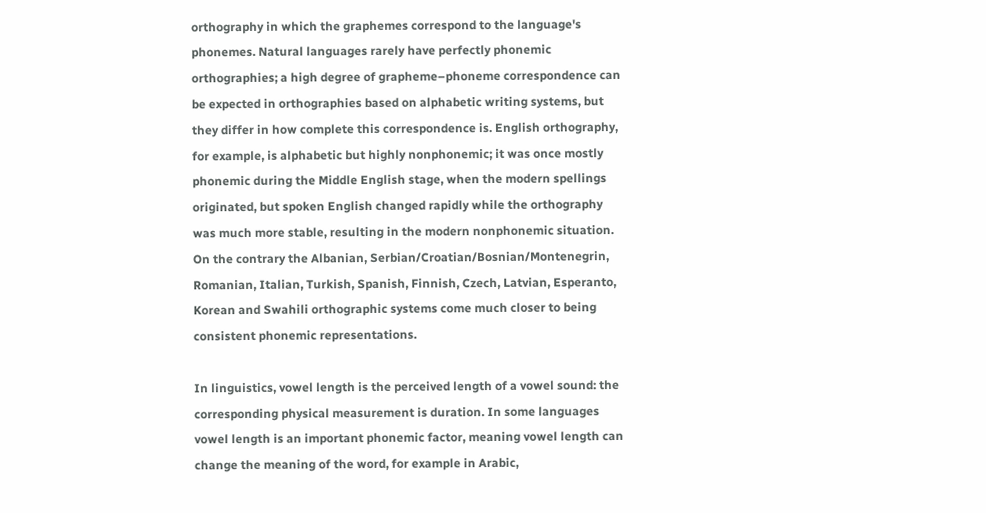orthography in which the graphemes correspond to the language's phonemes. Natural languages rarely have perfectly phonemic orthographies; a high degree of grapheme–phoneme correspondence can be expected in orthographies based on alphabetic writing systems, but they differ in how complete this correspondence is. English orthography, for example, is alphabetic but highly nonphonemic; it was once mostly phonemic during the Middle English stage, when the modern spellings originated, but spoken English changed rapidly while the orthography was much more stable, resulting in the modern nonphonemic situation. On the contrary the Albanian, Serbian/Croatian/Bosnian/Montenegrin, Romanian, Italian, Turkish, Spanish, Finnish, Czech, Latvian, Esperanto, Korean and Swahili orthographic systems come much closer to being consistent phonemic representations.

In linguistics, vowel length is the perceived length of a vowel sound: the corresponding physical measurement is duration. In some languages vowel length is an important phonemic factor, meaning vowel length can change the meaning of the word, for example in Arabic,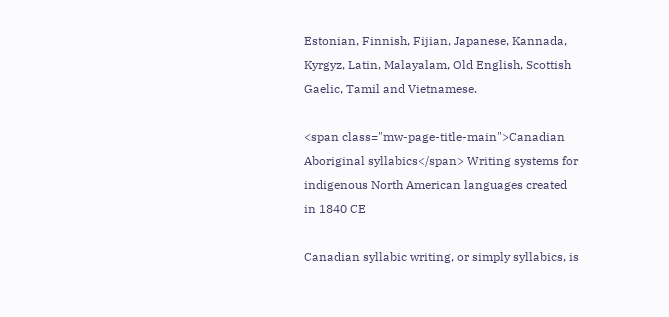Estonian, Finnish, Fijian, Japanese, Kannada, Kyrgyz, Latin, Malayalam, Old English, Scottish Gaelic, Tamil and Vietnamese.

<span class="mw-page-title-main">Canadian Aboriginal syllabics</span> Writing systems for indigenous North American languages created in 1840 CE

Canadian syllabic writing, or simply syllabics, is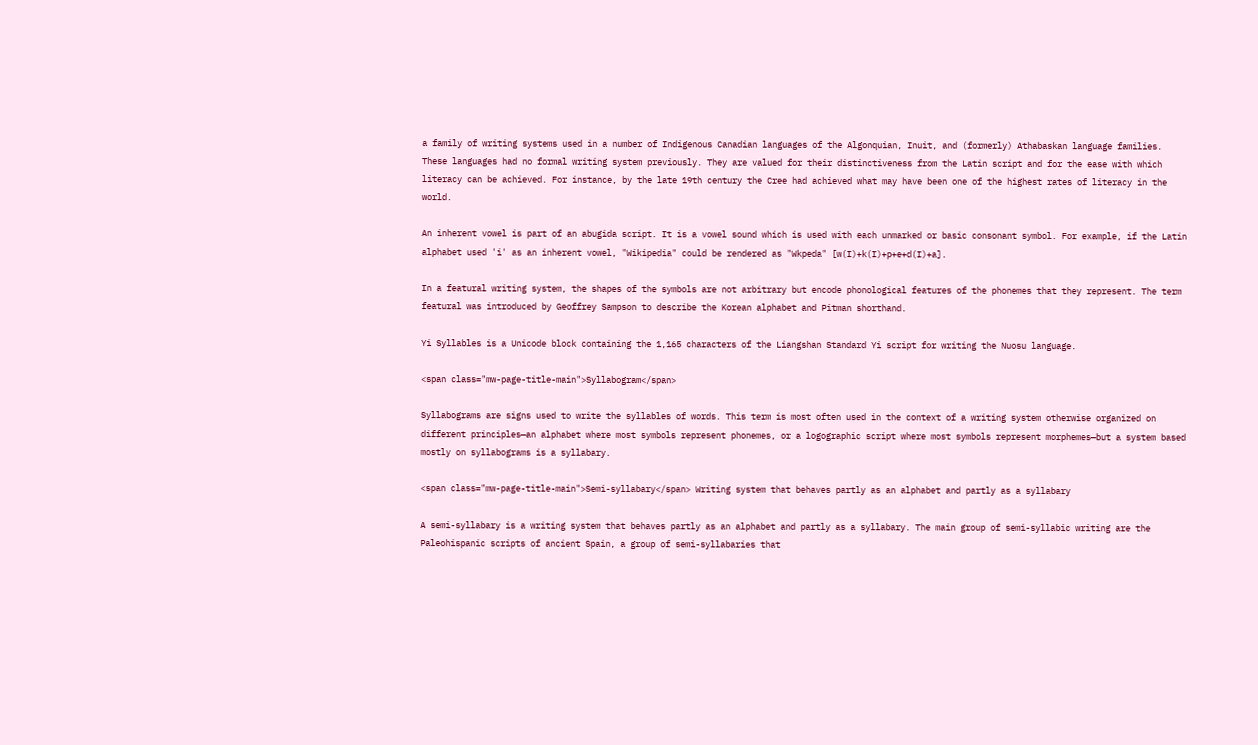a family of writing systems used in a number of Indigenous Canadian languages of the Algonquian, Inuit, and (formerly) Athabaskan language families. These languages had no formal writing system previously. They are valued for their distinctiveness from the Latin script and for the ease with which literacy can be achieved. For instance, by the late 19th century the Cree had achieved what may have been one of the highest rates of literacy in the world.

An inherent vowel is part of an abugida script. It is a vowel sound which is used with each unmarked or basic consonant symbol. For example, if the Latin alphabet used 'i' as an inherent vowel, "Wikipedia" could be rendered as "Wkpeda" [w(I)+k(I)+p+e+d(I)+a].

In a featural writing system, the shapes of the symbols are not arbitrary but encode phonological features of the phonemes that they represent. The term featural was introduced by Geoffrey Sampson to describe the Korean alphabet and Pitman shorthand.

Yi Syllables is a Unicode block containing the 1,165 characters of the Liangshan Standard Yi script for writing the Nuosu language.

<span class="mw-page-title-main">Syllabogram</span>

Syllabograms are signs used to write the syllables of words. This term is most often used in the context of a writing system otherwise organized on different principles—an alphabet where most symbols represent phonemes, or a logographic script where most symbols represent morphemes—but a system based mostly on syllabograms is a syllabary.

<span class="mw-page-title-main">Semi-syllabary</span> Writing system that behaves partly as an alphabet and partly as a syllabary

A semi-syllabary is a writing system that behaves partly as an alphabet and partly as a syllabary. The main group of semi-syllabic writing are the Paleohispanic scripts of ancient Spain, a group of semi-syllabaries that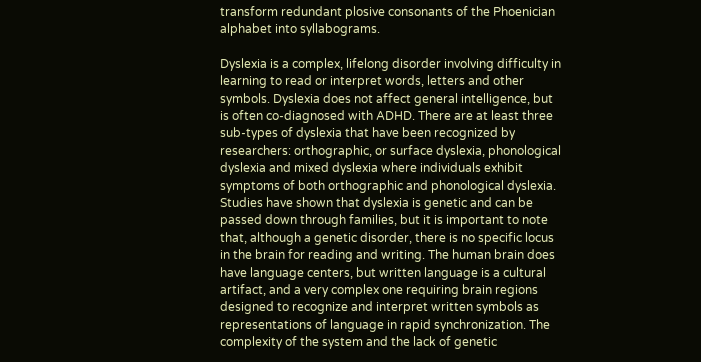transform redundant plosive consonants of the Phoenician alphabet into syllabograms.

Dyslexia is a complex, lifelong disorder involving difficulty in learning to read or interpret words, letters and other symbols. Dyslexia does not affect general intelligence, but is often co-diagnosed with ADHD. There are at least three sub-types of dyslexia that have been recognized by researchers: orthographic, or surface dyslexia, phonological dyslexia and mixed dyslexia where individuals exhibit symptoms of both orthographic and phonological dyslexia. Studies have shown that dyslexia is genetic and can be passed down through families, but it is important to note that, although a genetic disorder, there is no specific locus in the brain for reading and writing. The human brain does have language centers, but written language is a cultural artifact, and a very complex one requiring brain regions designed to recognize and interpret written symbols as representations of language in rapid synchronization. The complexity of the system and the lack of genetic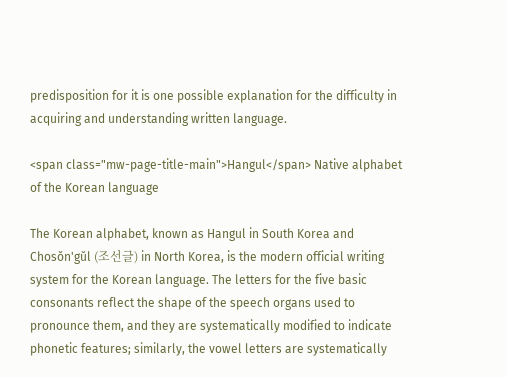predisposition for it is one possible explanation for the difficulty in acquiring and understanding written language.

<span class="mw-page-title-main">Hangul</span> Native alphabet of the Korean language

The Korean alphabet, known as Hangul in South Korea and Chosŏn'gŭl (조선글) in North Korea, is the modern official writing system for the Korean language. The letters for the five basic consonants reflect the shape of the speech organs used to pronounce them, and they are systematically modified to indicate phonetic features; similarly, the vowel letters are systematically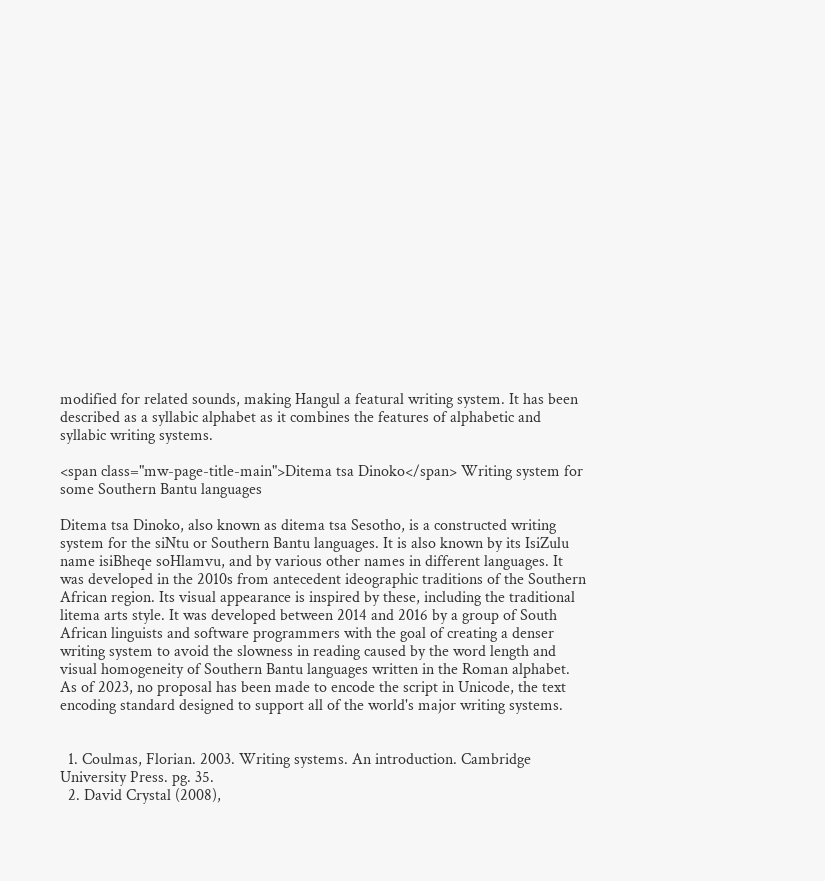modified for related sounds, making Hangul a featural writing system. It has been described as a syllabic alphabet as it combines the features of alphabetic and syllabic writing systems.

<span class="mw-page-title-main">Ditema tsa Dinoko</span> Writing system for some Southern Bantu languages

Ditema tsa Dinoko, also known as ditema tsa Sesotho, is a constructed writing system for the siNtu or Southern Bantu languages. It is also known by its IsiZulu name isiBheqe soHlamvu, and by various other names in different languages. It was developed in the 2010s from antecedent ideographic traditions of the Southern African region. Its visual appearance is inspired by these, including the traditional litema arts style. It was developed between 2014 and 2016 by a group of South African linguists and software programmers with the goal of creating a denser writing system to avoid the slowness in reading caused by the word length and visual homogeneity of Southern Bantu languages written in the Roman alphabet. As of 2023, no proposal has been made to encode the script in Unicode, the text encoding standard designed to support all of the world's major writing systems.


  1. Coulmas, Florian. 2003. Writing systems. An introduction. Cambridge University Press. pg. 35.
  2. David Crystal (2008),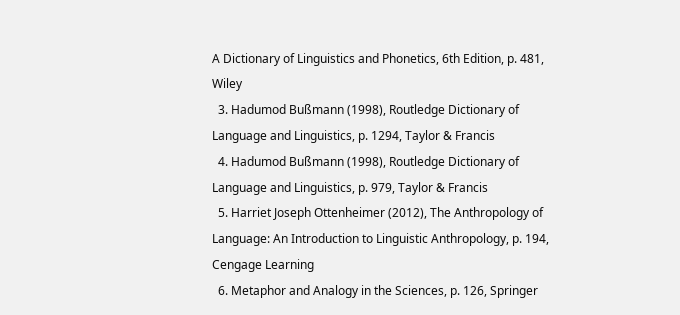A Dictionary of Linguistics and Phonetics, 6th Edition, p. 481, Wiley
  3. Hadumod Bußmann (1998), Routledge Dictionary of Language and Linguistics, p. 1294, Taylor & Francis
  4. Hadumod Bußmann (1998), Routledge Dictionary of Language and Linguistics, p. 979, Taylor & Francis
  5. Harriet Joseph Ottenheimer (2012), The Anthropology of Language: An Introduction to Linguistic Anthropology, p. 194, Cengage Learning
  6. Metaphor and Analogy in the Sciences, p. 126, Springer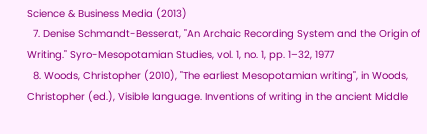Science & Business Media (2013)
  7. Denise Schmandt-Besserat, "An Archaic Recording System and the Origin of Writing." Syro-Mesopotamian Studies, vol. 1, no. 1, pp. 1–32, 1977
  8. Woods, Christopher (2010), "The earliest Mesopotamian writing", in Woods, Christopher (ed.), Visible language. Inventions of writing in the ancient Middle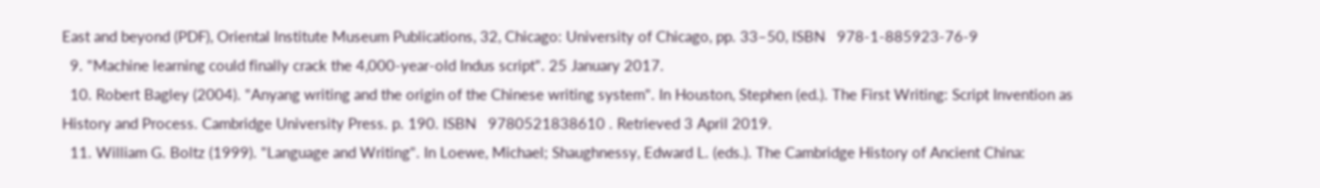East and beyond (PDF), Oriental Institute Museum Publications, 32, Chicago: University of Chicago, pp. 33–50, ISBN   978-1-885923-76-9
  9. "Machine learning could finally crack the 4,000-year-old Indus script". 25 January 2017.
  10. Robert Bagley (2004). "Anyang writing and the origin of the Chinese writing system". In Houston, Stephen (ed.). The First Writing: Script Invention as History and Process. Cambridge University Press. p. 190. ISBN   9780521838610 . Retrieved 3 April 2019.
  11. William G. Boltz (1999). "Language and Writing". In Loewe, Michael; Shaughnessy, Edward L. (eds.). The Cambridge History of Ancient China: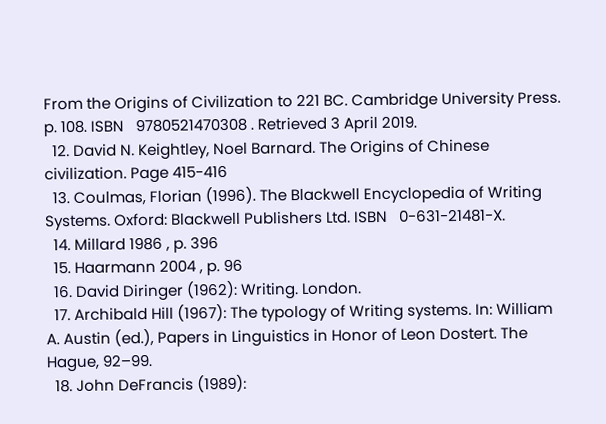From the Origins of Civilization to 221 BC. Cambridge University Press. p. 108. ISBN   9780521470308 . Retrieved 3 April 2019.
  12. David N. Keightley, Noel Barnard. The Origins of Chinese civilization. Page 415-416
  13. Coulmas, Florian (1996). The Blackwell Encyclopedia of Writing Systems. Oxford: Blackwell Publishers Ltd. ISBN   0-631-21481-X.
  14. Millard 1986 , p. 396
  15. Haarmann 2004 , p. 96
  16. David Diringer (1962): Writing. London.
  17. Archibald Hill (1967): The typology of Writing systems. In: William A. Austin (ed.), Papers in Linguistics in Honor of Leon Dostert. The Hague, 92–99.
  18. John DeFrancis (1989):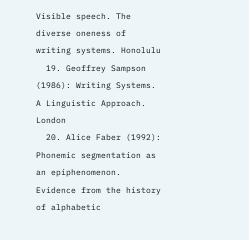Visible speech. The diverse oneness of writing systems. Honolulu
  19. Geoffrey Sampson (1986): Writing Systems. A Linguistic Approach. London
  20. Alice Faber (1992): Phonemic segmentation as an epiphenomenon. Evidence from the history of alphabetic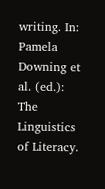writing. In: Pamela Downing et al. (ed.): The Linguistics of Literacy.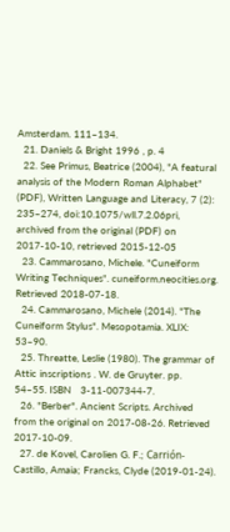Amsterdam. 111–134.
  21. Daniels & Bright 1996 , p. 4
  22. See Primus, Beatrice (2004), "A featural analysis of the Modern Roman Alphabet" (PDF), Written Language and Literacy, 7 (2): 235–274, doi:10.1075/wll.7.2.06pri, archived from the original (PDF) on 2017-10-10, retrieved 2015-12-05
  23. Cammarosano, Michele. "Cuneiform Writing Techniques". cuneiform.neocities.org. Retrieved 2018-07-18.
  24. Cammarosano, Michele (2014). "The Cuneiform Stylus". Mesopotamia. XLIX: 53–90.
  25. Threatte, Leslie (1980). The grammar of Attic inscriptions . W. de Gruyter. pp.  54–55. ISBN   3-11-007344-7.
  26. "Berber". Ancient Scripts. Archived from the original on 2017-08-26. Retrieved 2017-10-09.
  27. de Kovel, Carolien G. F.; Carrión-Castillo, Amaia; Francks, Clyde (2019-01-24).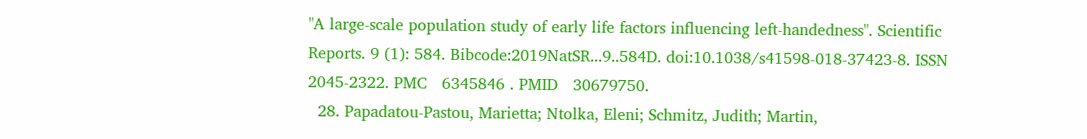"A large-scale population study of early life factors influencing left-handedness". Scientific Reports. 9 (1): 584. Bibcode:2019NatSR...9..584D. doi:10.1038/s41598-018-37423-8. ISSN   2045-2322. PMC   6345846 . PMID   30679750.
  28. Papadatou-Pastou, Marietta; Ntolka, Eleni; Schmitz, Judith; Martin,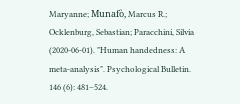Maryanne; Munafò, Marcus R.; Ocklenburg, Sebastian; Paracchini, Silvia (2020-06-01). "Human handedness: A meta-analysis". Psychological Bulletin. 146 (6): 481–524.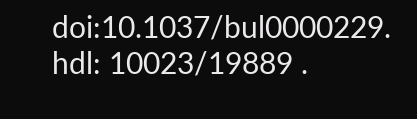doi:10.1037/bul0000229. hdl: 10023/19889 .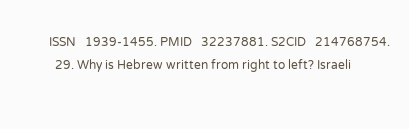ISSN   1939-1455. PMID   32237881. S2CID   214768754.
  29. Why is Hebrew written from right to left? Israeli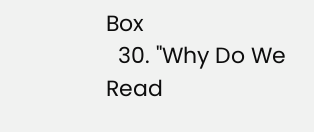Box
  30. "Why Do We Read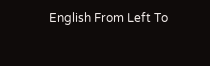English From Left To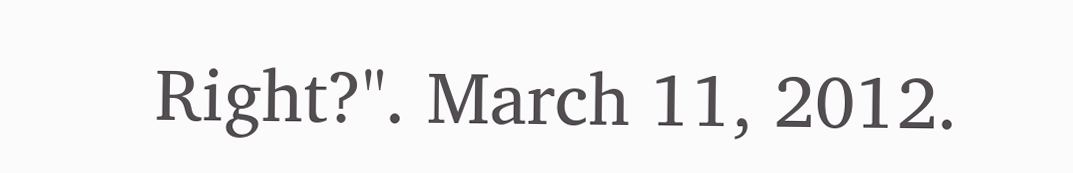Right?". March 11, 2012.